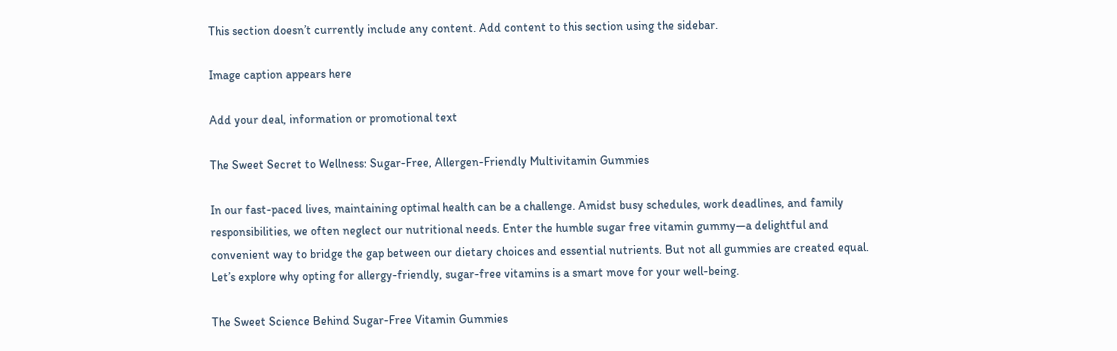This section doesn’t currently include any content. Add content to this section using the sidebar.

Image caption appears here

Add your deal, information or promotional text

The Sweet Secret to Wellness: Sugar-Free, Allergen-Friendly Multivitamin Gummies

In our fast-paced lives, maintaining optimal health can be a challenge. Amidst busy schedules, work deadlines, and family responsibilities, we often neglect our nutritional needs. Enter the humble sugar free vitamin gummy—a delightful and convenient way to bridge the gap between our dietary choices and essential nutrients. But not all gummies are created equal. Let’s explore why opting for allergy-friendly, sugar-free vitamins is a smart move for your well-being.

The Sweet Science Behind Sugar-Free Vitamin Gummies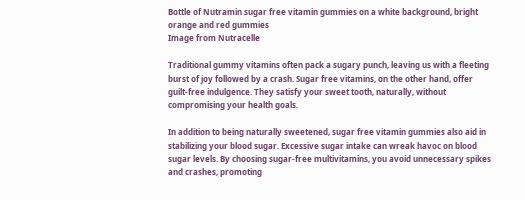Bottle of Nutramin sugar free vitamin gummies on a white background, bright orange and red gummies
Image from Nutracelle

Traditional gummy vitamins often pack a sugary punch, leaving us with a fleeting burst of joy followed by a crash. Sugar free vitamins, on the other hand, offer guilt-free indulgence. They satisfy your sweet tooth, naturally, without compromising your health goals.

In addition to being naturally sweetened, sugar free vitamin gummies also aid in stabilizing your blood sugar. Excessive sugar intake can wreak havoc on blood sugar levels. By choosing sugar-free multivitamins, you avoid unnecessary spikes and crashes, promoting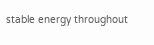stable energy throughout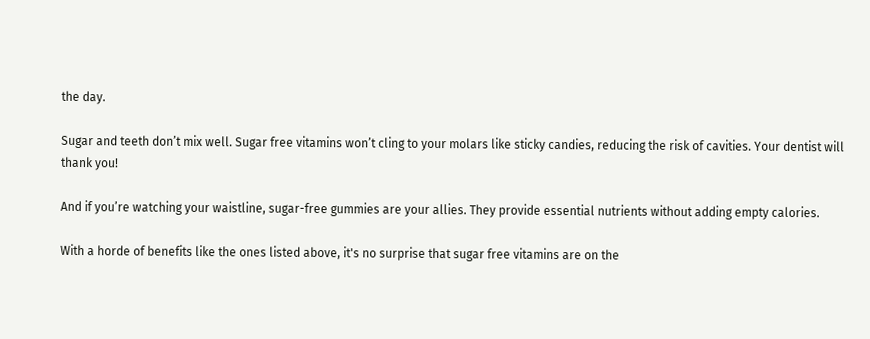the day.

Sugar and teeth don’t mix well. Sugar free vitamins won’t cling to your molars like sticky candies, reducing the risk of cavities. Your dentist will thank you!

And if you’re watching your waistline, sugar-free gummies are your allies. They provide essential nutrients without adding empty calories.

With a horde of benefits like the ones listed above, it's no surprise that sugar free vitamins are on the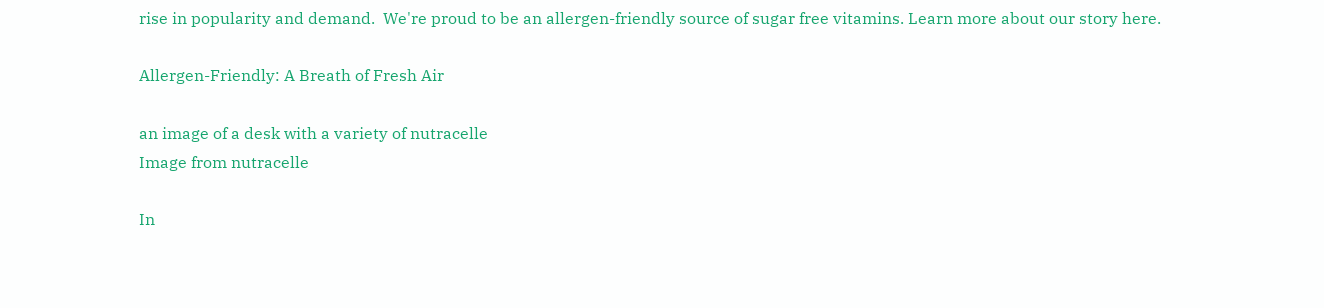rise in popularity and demand.  We're proud to be an allergen-friendly source of sugar free vitamins. Learn more about our story here.

Allergen-Friendly: A Breath of Fresh Air

an image of a desk with a variety of nutracelle
Image from nutracelle

In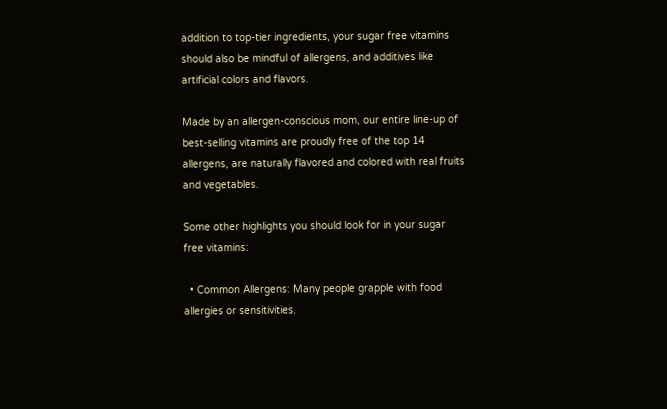addition to top-tier ingredients, your sugar free vitamins should also be mindful of allergens, and additives like artificial colors and flavors.

Made by an allergen-conscious mom, our entire line-up of best-selling vitamins are proudly free of the top 14 allergens, are naturally flavored and colored with real fruits and vegetables.

Some other highlights you should look for in your sugar free vitamins:

  • Common Allergens: Many people grapple with food allergies or sensitivities.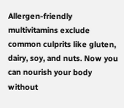Allergen-friendly multivitamins exclude common culprits like gluten, dairy, soy, and nuts. Now you can nourish your body without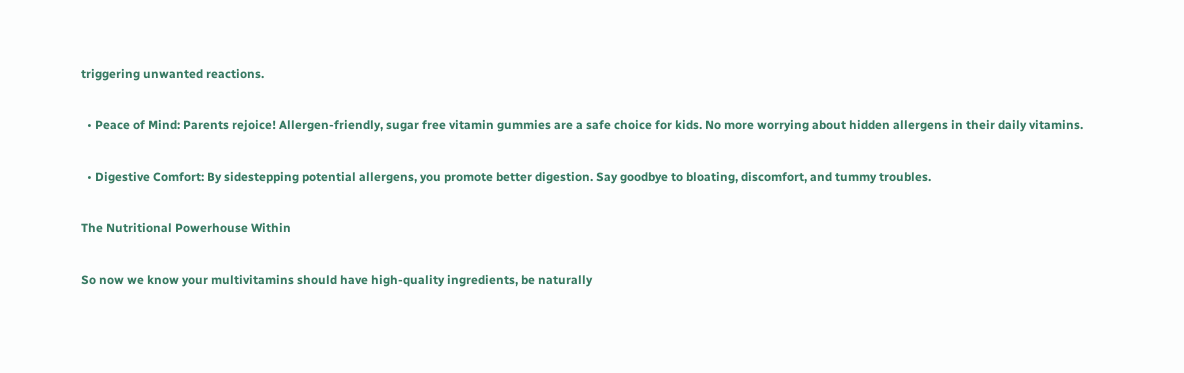triggering unwanted reactions.

  • Peace of Mind: Parents rejoice! Allergen-friendly, sugar free vitamin gummies are a safe choice for kids. No more worrying about hidden allergens in their daily vitamins.

  • Digestive Comfort: By sidestepping potential allergens, you promote better digestion. Say goodbye to bloating, discomfort, and tummy troubles.

The Nutritional Powerhouse Within

So now we know your multivitamins should have high-quality ingredients, be naturally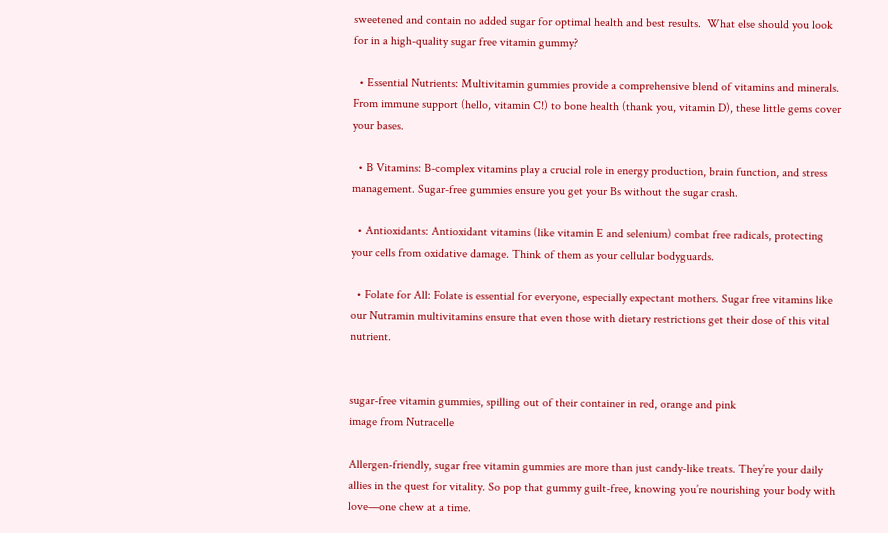sweetened and contain no added sugar for optimal health and best results.  What else should you look for in a high-quality sugar free vitamin gummy?

  • Essential Nutrients: Multivitamin gummies provide a comprehensive blend of vitamins and minerals. From immune support (hello, vitamin C!) to bone health (thank you, vitamin D), these little gems cover your bases.

  • B Vitamins: B-complex vitamins play a crucial role in energy production, brain function, and stress management. Sugar-free gummies ensure you get your Bs without the sugar crash.

  • Antioxidants: Antioxidant vitamins (like vitamin E and selenium) combat free radicals, protecting your cells from oxidative damage. Think of them as your cellular bodyguards.

  • Folate for All: Folate is essential for everyone, especially expectant mothers. Sugar free vitamins like our Nutramin multivitamins ensure that even those with dietary restrictions get their dose of this vital nutrient.


sugar-free vitamin gummies, spilling out of their container in red, orange and pink
image from Nutracelle

Allergen-friendly, sugar free vitamin gummies are more than just candy-like treats. They’re your daily allies in the quest for vitality. So pop that gummy guilt-free, knowing you’re nourishing your body with love—one chew at a time.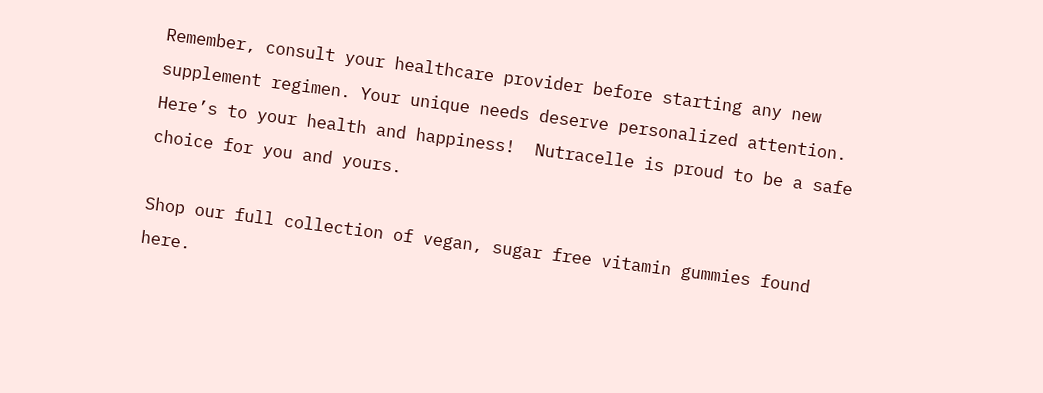Remember, consult your healthcare provider before starting any new supplement regimen. Your unique needs deserve personalized attention. Here’s to your health and happiness!  Nutracelle is proud to be a safe choice for you and yours.

Shop our full collection of vegan, sugar free vitamin gummies found here.